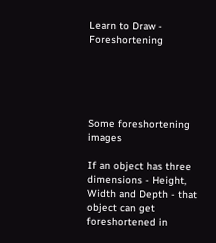Learn to Draw - Foreshortening





Some foreshortening images

If an object has three dimensions - Height, Width and Depth - that object can get foreshortened in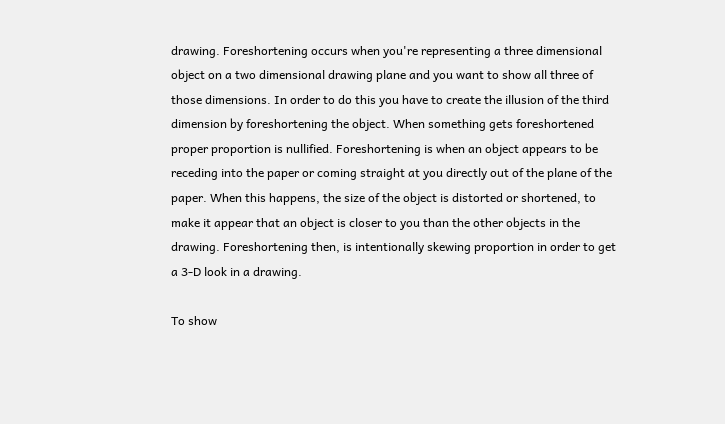drawing. Foreshortening occurs when you're representing a three dimensional object on a two dimensional drawing plane and you want to show all three of those dimensions. In order to do this you have to create the illusion of the third dimension by foreshortening the object. When something gets foreshortened proper proportion is nullified. Foreshortening is when an object appears to be receding into the paper or coming straight at you directly out of the plane of the paper. When this happens, the size of the object is distorted or shortened, to make it appear that an object is closer to you than the other objects in the drawing. Foreshortening then, is intentionally skewing proportion in order to get a 3-D look in a drawing.

To show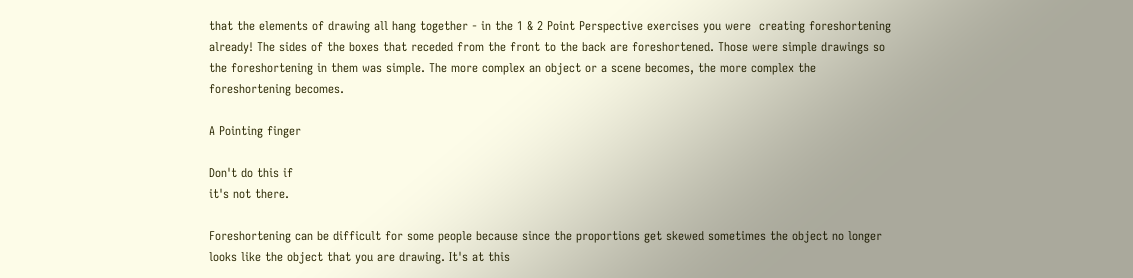that the elements of drawing all hang together - in the 1 & 2 Point Perspective exercises you were  creating foreshortening already! The sides of the boxes that receded from the front to the back are foreshortened. Those were simple drawings so the foreshortening in them was simple. The more complex an object or a scene becomes, the more complex the foreshortening becomes.

A Pointing finger

Don't do this if
it's not there.

Foreshortening can be difficult for some people because since the proportions get skewed sometimes the object no longer looks like the object that you are drawing. It's at this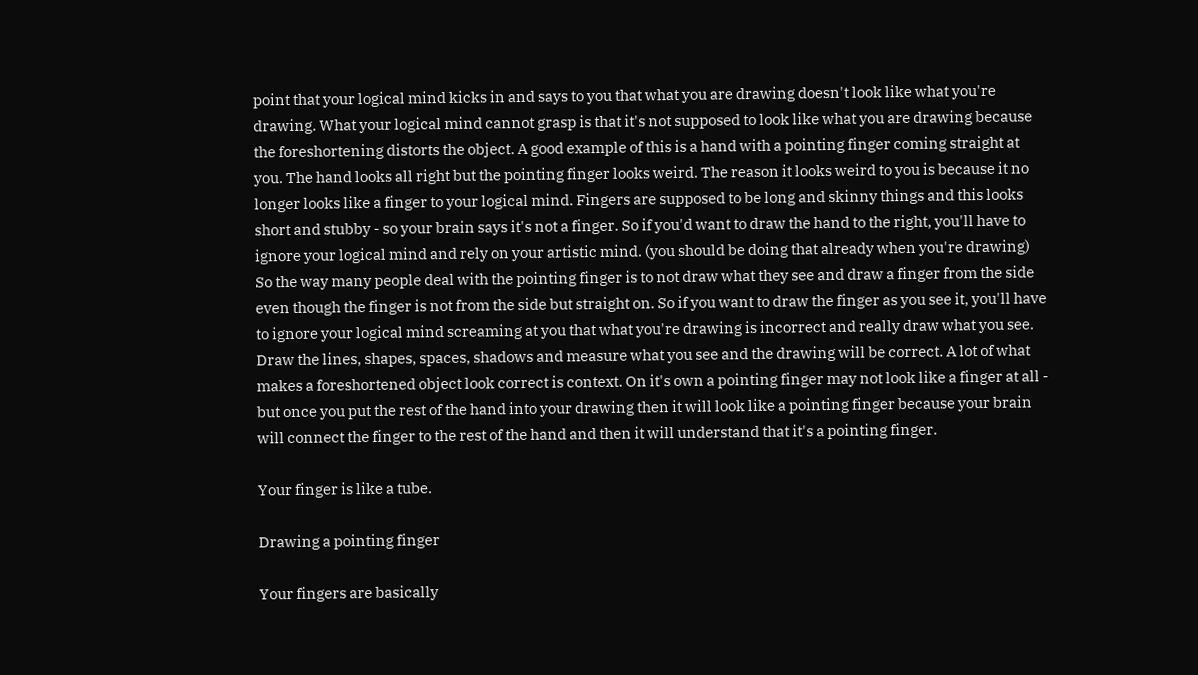point that your logical mind kicks in and says to you that what you are drawing doesn't look like what you're drawing. What your logical mind cannot grasp is that it's not supposed to look like what you are drawing because the foreshortening distorts the object. A good example of this is a hand with a pointing finger coming straight at you. The hand looks all right but the pointing finger looks weird. The reason it looks weird to you is because it no longer looks like a finger to your logical mind. Fingers are supposed to be long and skinny things and this looks short and stubby - so your brain says it's not a finger. So if you'd want to draw the hand to the right, you'll have to ignore your logical mind and rely on your artistic mind. (you should be doing that already when you're drawing) So the way many people deal with the pointing finger is to not draw what they see and draw a finger from the side even though the finger is not from the side but straight on. So if you want to draw the finger as you see it, you'll have to ignore your logical mind screaming at you that what you're drawing is incorrect and really draw what you see. Draw the lines, shapes, spaces, shadows and measure what you see and the drawing will be correct. A lot of what makes a foreshortened object look correct is context. On it's own a pointing finger may not look like a finger at all - but once you put the rest of the hand into your drawing then it will look like a pointing finger because your brain will connect the finger to the rest of the hand and then it will understand that it's a pointing finger.

Your finger is like a tube.

Drawing a pointing finger

Your fingers are basically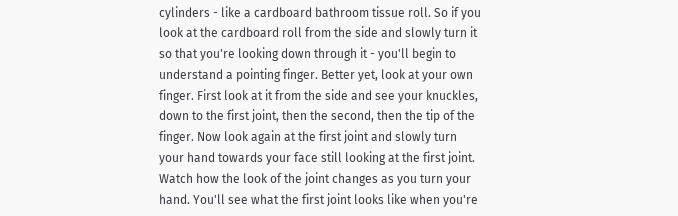cylinders - like a cardboard bathroom tissue roll. So if you look at the cardboard roll from the side and slowly turn it so that you're looking down through it - you'll begin to understand a pointing finger. Better yet, look at your own finger. First look at it from the side and see your knuckles, down to the first joint, then the second, then the tip of the finger. Now look again at the first joint and slowly turn your hand towards your face still looking at the first joint. Watch how the look of the joint changes as you turn your hand. You'll see what the first joint looks like when you're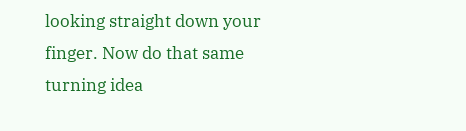looking straight down your finger. Now do that same turning idea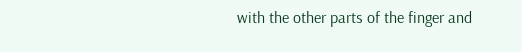with the other parts of the finger and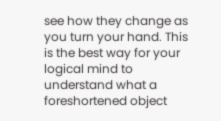see how they change as you turn your hand. This is the best way for your logical mind to understand what a foreshortened object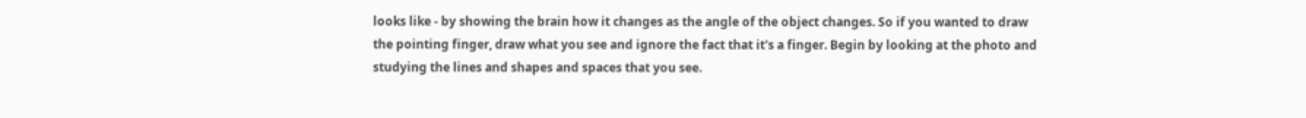looks like - by showing the brain how it changes as the angle of the object changes. So if you wanted to draw the pointing finger, draw what you see and ignore the fact that it's a finger. Begin by looking at the photo and studying the lines and shapes and spaces that you see.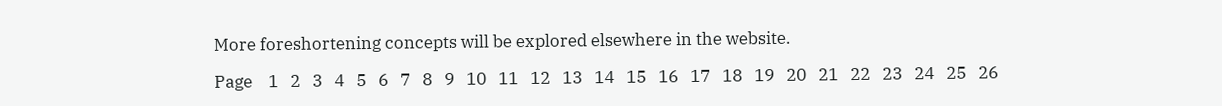More foreshortening concepts will be explored elsewhere in the website.

Page    1   2   3   4   5   6   7   8   9   10   11   12   13   14   15   16   17   18   19   20   21   22   23   24   25   26